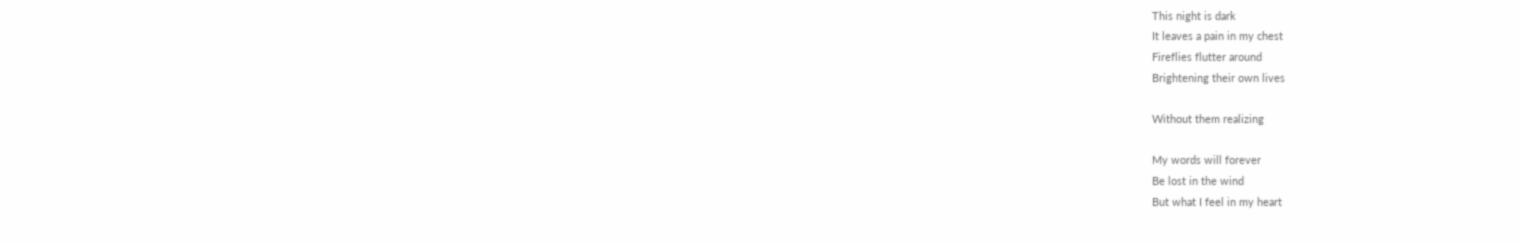This night is dark
It leaves a pain in my chest
Fireflies flutter around
Brightening their own lives

Without them realizing

My words will forever
Be lost in the wind
But what I feel in my heart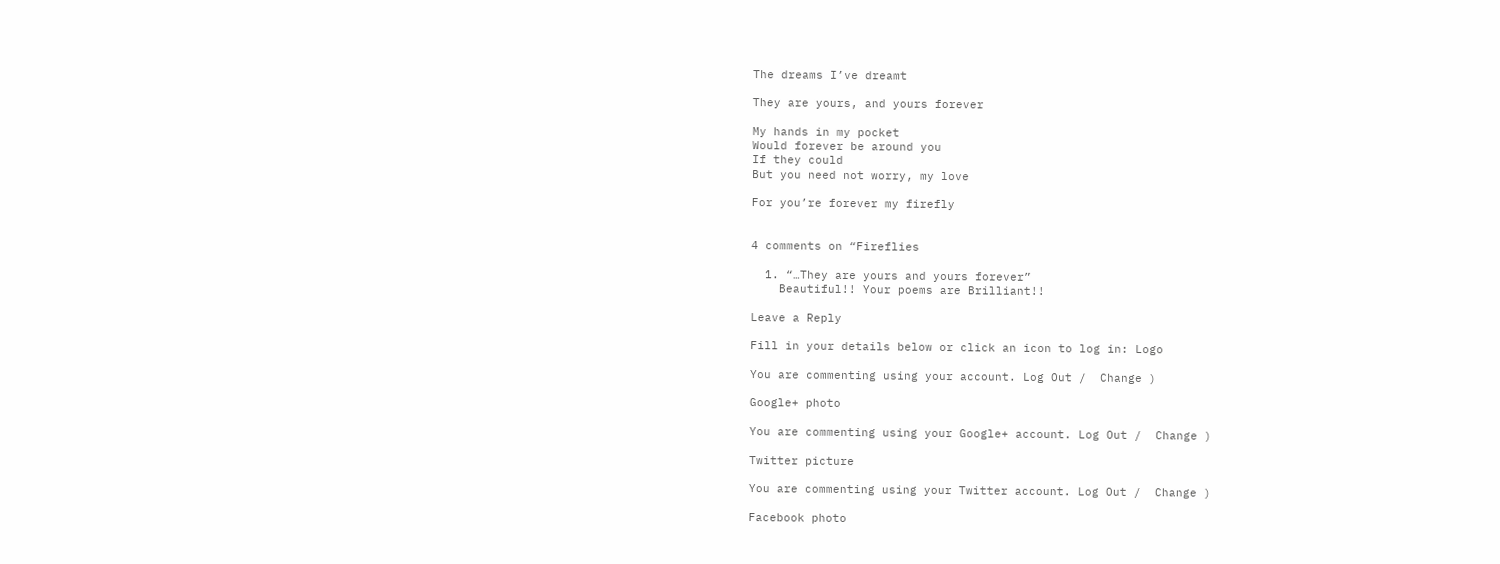The dreams I’ve dreamt

They are yours, and yours forever

My hands in my pocket
Would forever be around you
If they could
But you need not worry, my love

For you’re forever my firefly


4 comments on “Fireflies

  1. “…They are yours and yours forever”
    Beautiful!! Your poems are Brilliant!!

Leave a Reply

Fill in your details below or click an icon to log in: Logo

You are commenting using your account. Log Out /  Change )

Google+ photo

You are commenting using your Google+ account. Log Out /  Change )

Twitter picture

You are commenting using your Twitter account. Log Out /  Change )

Facebook photo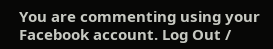You are commenting using your Facebook account. Log Out /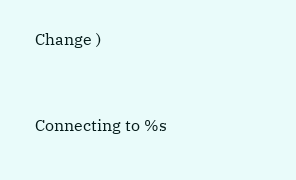Change )


Connecting to %s